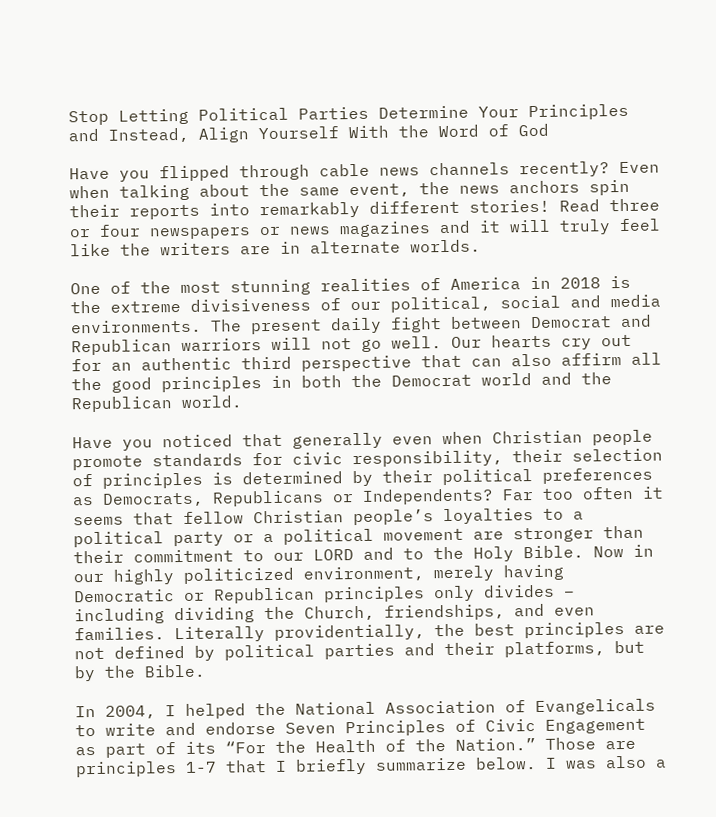Stop Letting Political Parties Determine Your Principles and Instead, Align Yourself With the Word of God

Have you flipped through cable news channels recently? Even when talking about the same event, the news anchors spin their reports into remarkably different stories! Read three or four newspapers or news magazines and it will truly feel like the writers are in alternate worlds.

One of the most stunning realities of America in 2018 is the extreme divisiveness of our political, social and media environments. The present daily fight between Democrat and Republican warriors will not go well. Our hearts cry out for an authentic third perspective that can also affirm all the good principles in both the Democrat world and the Republican world.

Have you noticed that generally even when Christian people promote standards for civic responsibility, their selection of principles is determined by their political preferences as Democrats, Republicans or Independents? Far too often it seems that fellow Christian people’s loyalties to a political party or a political movement are stronger than their commitment to our LORD and to the Holy Bible. Now in our highly politicized environment, merely having Democratic or Republican principles only divides – including dividing the Church, friendships, and even families. Literally providentially, the best principles are not defined by political parties and their platforms, but by the Bible.

In 2004, I helped the National Association of Evangelicals to write and endorse Seven Principles of Civic Engagement as part of its “For the Health of the Nation.” Those are principles 1-7 that I briefly summarize below. I was also a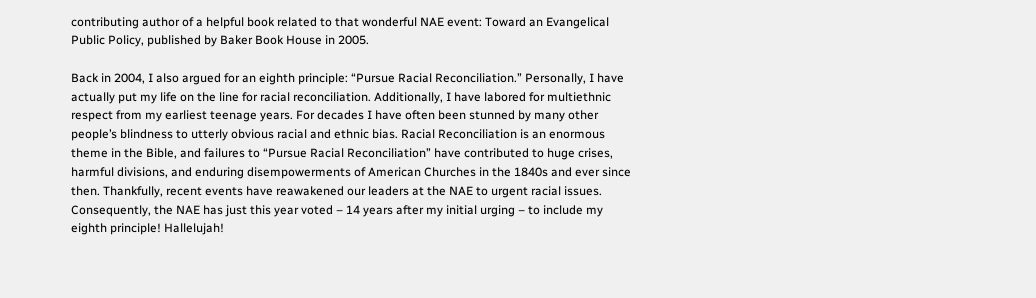contributing author of a helpful book related to that wonderful NAE event: Toward an Evangelical Public Policy, published by Baker Book House in 2005.

Back in 2004, I also argued for an eighth principle: “Pursue Racial Reconciliation.” Personally, I have actually put my life on the line for racial reconciliation. Additionally, I have labored for multiethnic respect from my earliest teenage years. For decades I have often been stunned by many other people’s blindness to utterly obvious racial and ethnic bias. Racial Reconciliation is an enormous theme in the Bible, and failures to “Pursue Racial Reconciliation” have contributed to huge crises, harmful divisions, and enduring disempowerments of American Churches in the 1840s and ever since then. Thankfully, recent events have reawakened our leaders at the NAE to urgent racial issues. Consequently, the NAE has just this year voted – 14 years after my initial urging – to include my eighth principle! Hallelujah!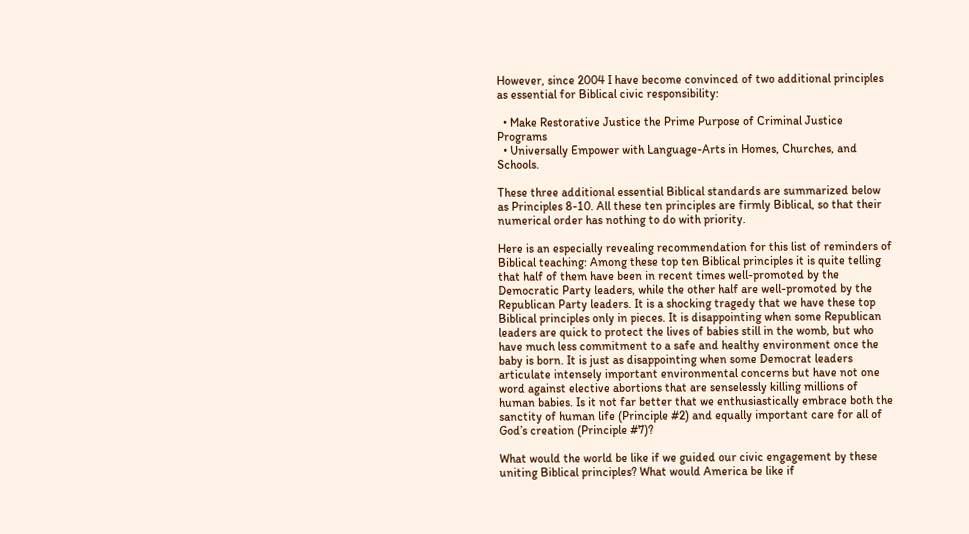However, since 2004 I have become convinced of two additional principles as essential for Biblical civic responsibility:

  • Make Restorative Justice the Prime Purpose of Criminal Justice Programs
  • Universally Empower with Language-Arts in Homes, Churches, and Schools.

These three additional essential Biblical standards are summarized below as Principles 8-10. All these ten principles are firmly Biblical, so that their numerical order has nothing to do with priority.

Here is an especially revealing recommendation for this list of reminders of Biblical teaching: Among these top ten Biblical principles it is quite telling that half of them have been in recent times well-promoted by the Democratic Party leaders, while the other half are well-promoted by the Republican Party leaders. It is a shocking tragedy that we have these top Biblical principles only in pieces. It is disappointing when some Republican leaders are quick to protect the lives of babies still in the womb, but who have much less commitment to a safe and healthy environment once the baby is born. It is just as disappointing when some Democrat leaders articulate intensely important environmental concerns but have not one word against elective abortions that are senselessly killing millions of human babies. Is it not far better that we enthusiastically embrace both the sanctity of human life (Principle #2) and equally important care for all of God’s creation (Principle #7)?

What would the world be like if we guided our civic engagement by these uniting Biblical principles? What would America be like if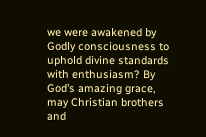we were awakened by Godly consciousness to uphold divine standards with enthusiasm? By God’s amazing grace, may Christian brothers and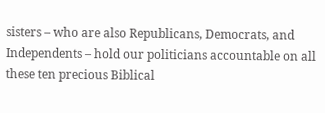sisters – who are also Republicans, Democrats, and Independents – hold our politicians accountable on all these ten precious Biblical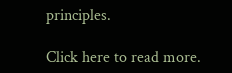principles.

Click here to read more.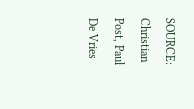SOURCE: Christian Post, Paul De Vries